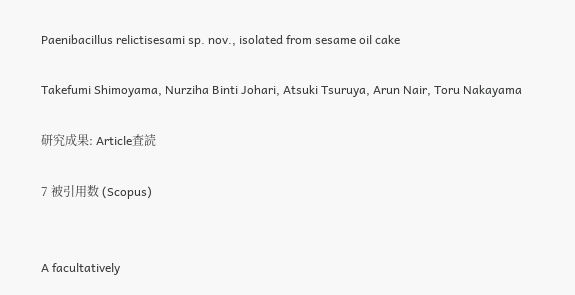Paenibacillus relictisesami sp. nov., isolated from sesame oil cake

Takefumi Shimoyama, Nurziha Binti Johari, Atsuki Tsuruya, Arun Nair, Toru Nakayama

研究成果: Article査読

7 被引用数 (Scopus)


A facultatively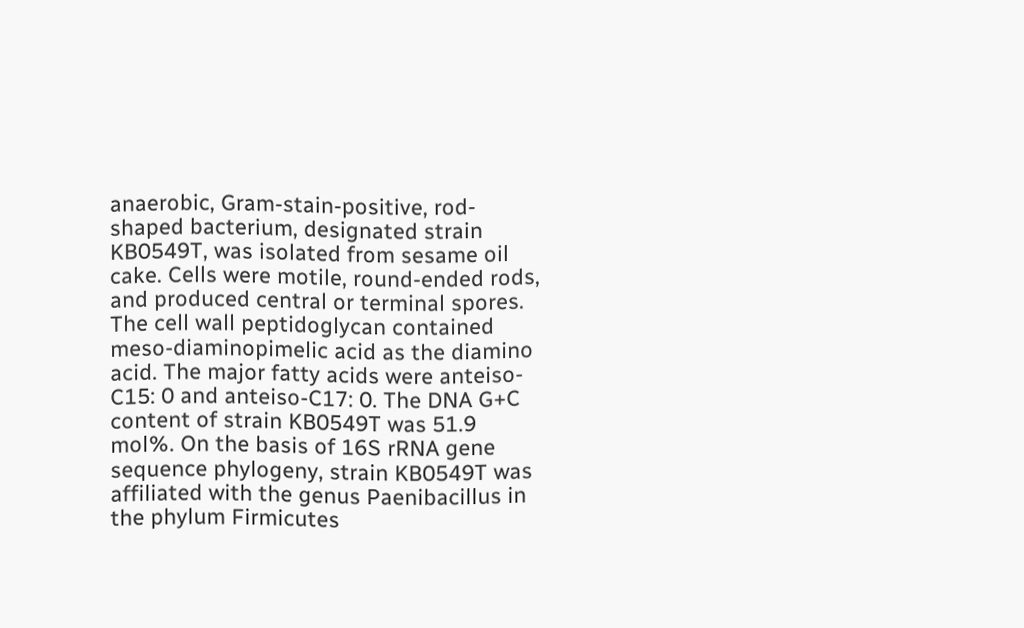anaerobic, Gram-stain-positive, rod-shaped bacterium, designated strain KB0549T, was isolated from sesame oil cake. Cells were motile, round-ended rods, and produced central or terminal spores. The cell wall peptidoglycan contained meso-diaminopimelic acid as the diamino acid. The major fatty acids were anteiso-C15: 0 and anteiso-C17: 0. The DNA G+C content of strain KB0549T was 51.9 mol%. On the basis of 16S rRNA gene sequence phylogeny, strain KB0549T was affiliated with the genus Paenibacillus in the phylum Firmicutes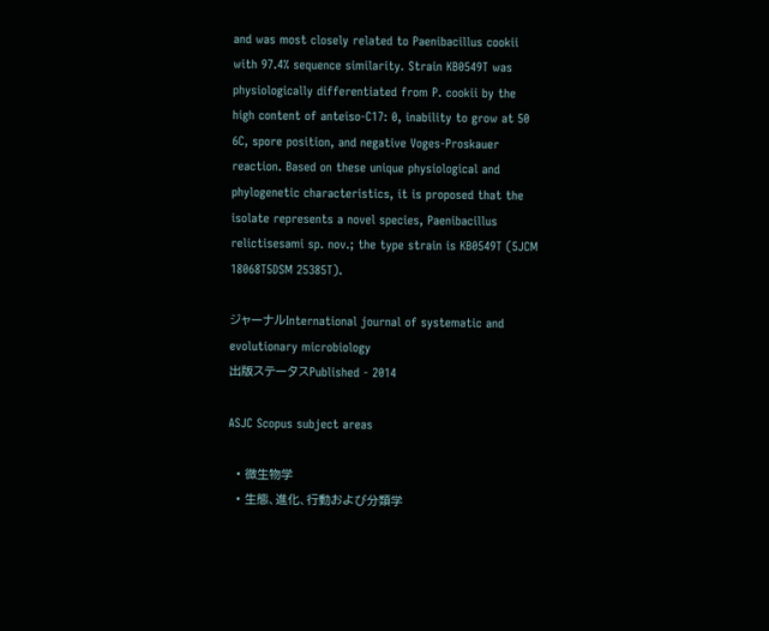and was most closely related to Paenibacillus cookii with 97.4% sequence similarity. Strain KB0549T was physiologically differentiated from P. cookii by the high content of anteiso-C17: 0, inability to grow at 50 6C, spore position, and negative Voges-Proskauer reaction. Based on these unique physiological and phylogenetic characteristics, it is proposed that the isolate represents a novel species, Paenibacillus relictisesami sp. nov.; the type strain is KB0549T (5JCM 18068T5DSM 25385T).

ジャーナルInternational journal of systematic and evolutionary microbiology
出版ステータスPublished - 2014

ASJC Scopus subject areas

  • 微生物学
  • 生態、進化、行動および分類学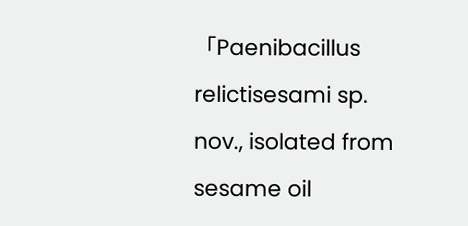「Paenibacillus relictisesami sp. nov., isolated from sesame oil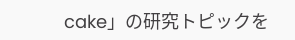cake」の研究トピックを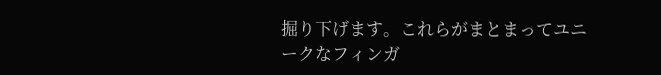掘り下げます。これらがまとまってユニークなフィンガ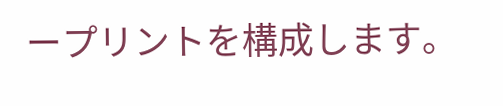ープリントを構成します。